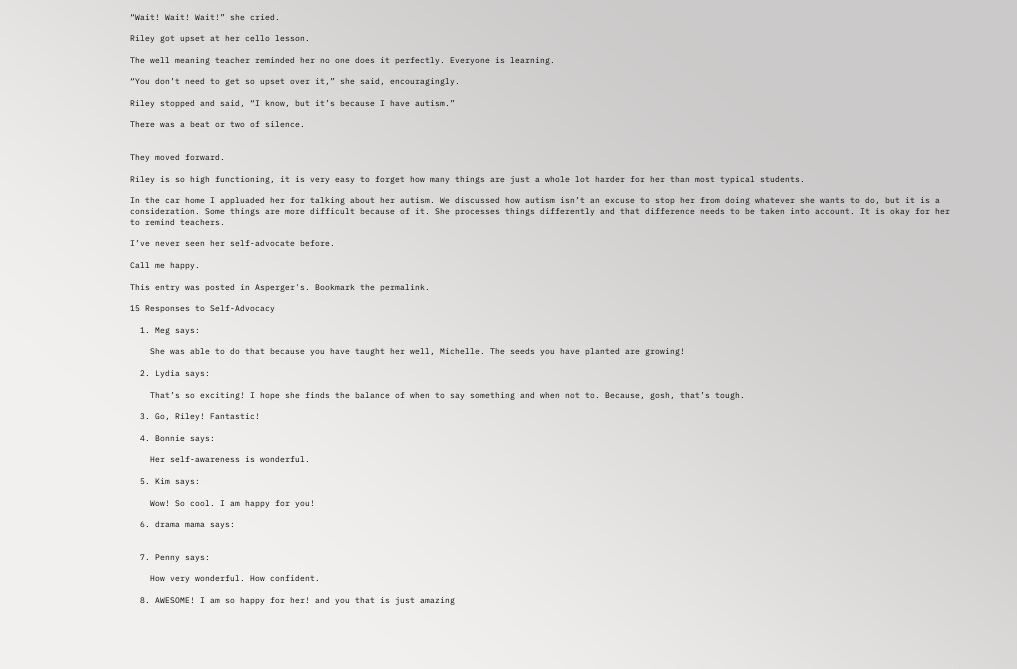“Wait! Wait! Wait!” she cried.

Riley got upset at her cello lesson.

The well meaning teacher reminded her no one does it perfectly. Everyone is learning.

“You don’t need to get so upset over it,” she said, encouragingly.

Riley stopped and said, “I know, but it’s because I have autism.”

There was a beat or two of silence.


They moved forward.

Riley is so high functioning, it is very easy to forget how many things are just a whole lot harder for her than most typical students.

In the car home I appluaded her for talking about her autism. We discussed how autism isn’t an excuse to stop her from doing whatever she wants to do, but it is a consideration. Some things are more difficult because of it. She processes things differently and that difference needs to be taken into account. It is okay for her to remind teachers.

I’ve never seen her self-advocate before.

Call me happy.

This entry was posted in Asperger's. Bookmark the permalink.

15 Responses to Self-Advocacy

  1. Meg says:

    She was able to do that because you have taught her well, Michelle. The seeds you have planted are growing!

  2. Lydia says:

    That’s so exciting! I hope she finds the balance of when to say something and when not to. Because, gosh, that’s tough.

  3. Go, Riley! Fantastic!

  4. Bonnie says:

    Her self-awareness is wonderful.

  5. Kim says:

    Wow! So cool. I am happy for you!

  6. drama mama says:


  7. Penny says:

    How very wonderful. How confident.

  8. AWESOME! I am so happy for her! and you that is just amazing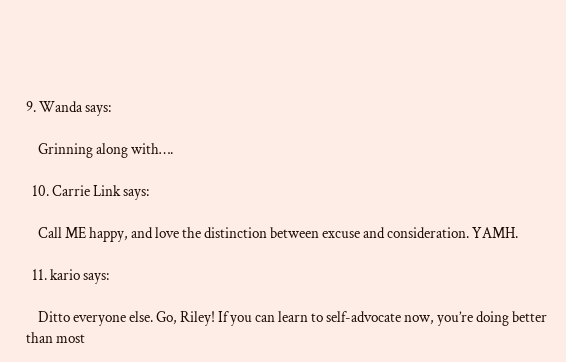9. Wanda says:

    Grinning along with….

  10. Carrie Link says:

    Call ME happy, and love the distinction between excuse and consideration. YAMH.

  11. kario says:

    Ditto everyone else. Go, Riley! If you can learn to self-advocate now, you’re doing better than most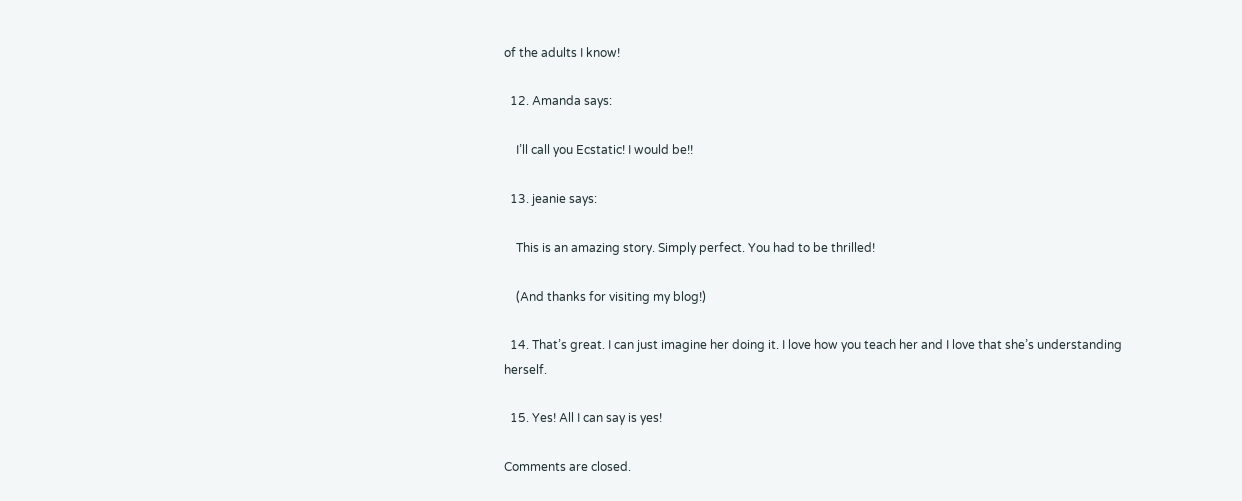of the adults I know!

  12. Amanda says:

    I’ll call you Ecstatic! I would be!!

  13. jeanie says:

    This is an amazing story. Simply perfect. You had to be thrilled!

    (And thanks for visiting my blog!)

  14. That’s great. I can just imagine her doing it. I love how you teach her and I love that she’s understanding herself.

  15. Yes! All I can say is yes!

Comments are closed.